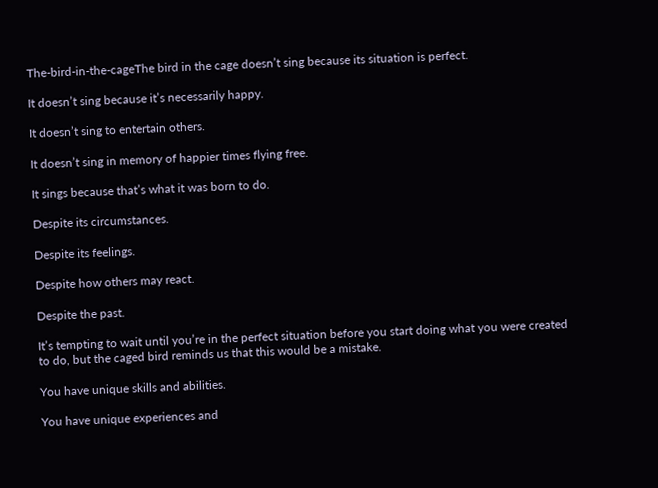The-bird-in-the-cageThe bird in the cage doesn’t sing because its situation is perfect.

It doesn’t sing because it’s necessarily happy.

It doesn’t sing to entertain others.

It doesn’t sing in memory of happier times flying free.

It sings because that’s what it was born to do.

Despite its circumstances.

Despite its feelings.

Despite how others may react.

Despite the past.

It’s tempting to wait until you’re in the perfect situation before you start doing what you were created to do, but the caged bird reminds us that this would be a mistake.

You have unique skills and abilities.

You have unique experiences and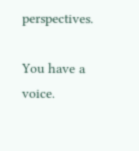perspectives.

You have a voice.